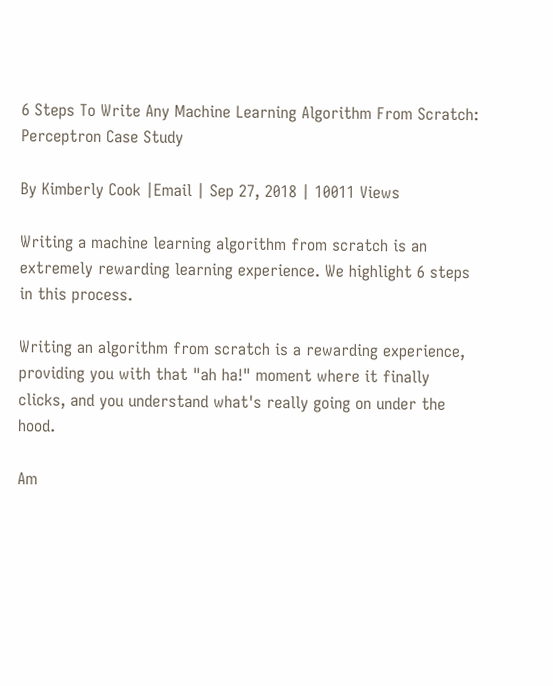6 Steps To Write Any Machine Learning Algorithm From Scratch: Perceptron Case Study

By Kimberly Cook |Email | Sep 27, 2018 | 10011 Views

Writing a machine learning algorithm from scratch is an extremely rewarding learning experience. We highlight 6 steps in this process.

Writing an algorithm from scratch is a rewarding experience, providing you with that "ah ha!" moment where it finally clicks, and you understand what's really going on under the hood.

Am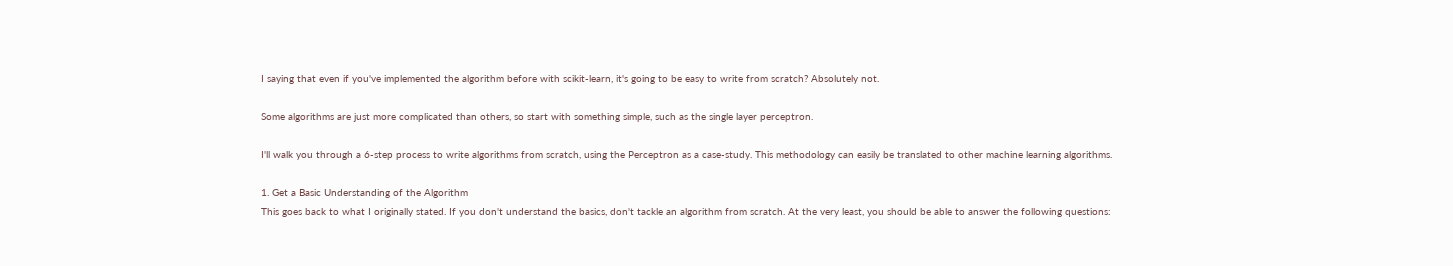I saying that even if you've implemented the algorithm before with scikit-learn, it's going to be easy to write from scratch? Absolutely not.

Some algorithms are just more complicated than others, so start with something simple, such as the single layer perceptron.

I'll walk you through a 6-step process to write algorithms from scratch, using the Perceptron as a case-study. This methodology can easily be translated to other machine learning algorithms.

1. Get a Basic Understanding of the Algorithm
This goes back to what I originally stated. If you don't understand the basics, don't tackle an algorithm from scratch. At the very least, you should be able to answer the following questions: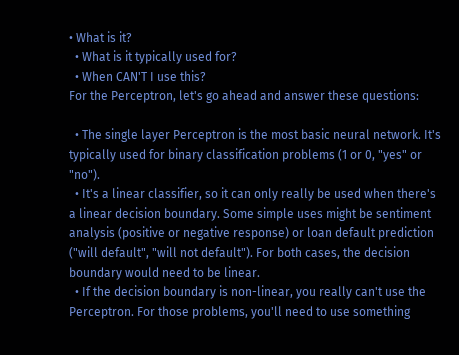• What is it?
  • What is it typically used for?
  • When CAN'T I use this?
For the Perceptron, let's go ahead and answer these questions:

  • The single layer Perceptron is the most basic neural network. It's typically used for binary classification problems (1 or 0, "yes" or "no").
  • It's a linear classifier, so it can only really be used when there's a linear decision boundary. Some simple uses might be sentiment analysis (positive or negative response) or loan default prediction ("will default", "will not default"). For both cases, the decision boundary would need to be linear.
  • If the decision boundary is non-linear, you really can't use the Perceptron. For those problems, you'll need to use something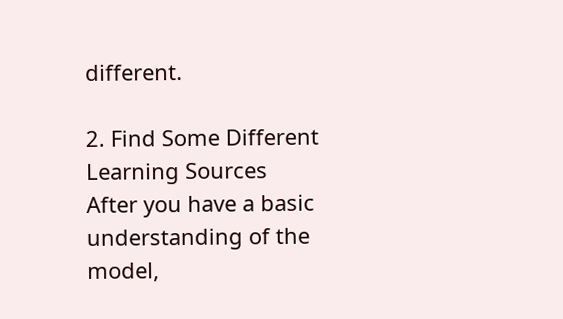different.

2. Find Some Different Learning Sources
After you have a basic understanding of the model,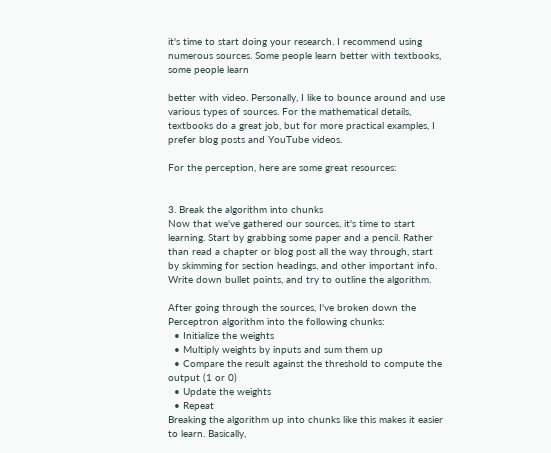it's time to start doing your research. I recommend using numerous sources. Some people learn better with textbooks, some people learn

better with video. Personally, I like to bounce around and use various types of sources. For the mathematical details, textbooks do a great job, but for more practical examples, I prefer blog posts and YouTube videos.

For the perception, here are some great resources:


3. Break the algorithm into chunks
Now that we've gathered our sources, it's time to start learning. Start by grabbing some paper and a pencil. Rather than read a chapter or blog post all the way through, start by skimming for section headings, and other important info. Write down bullet points, and try to outline the algorithm.

After going through the sources, I've broken down the Perceptron algorithm into the following chunks:
  • Initialize the weights
  • Multiply weights by inputs and sum them up
  • Compare the result against the threshold to compute the output (1 or 0)
  • Update the weights
  • Repeat
Breaking the algorithm up into chunks like this makes it easier to learn. Basically,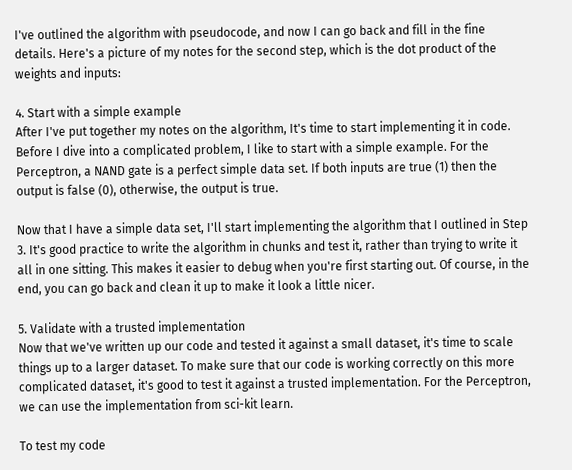I've outlined the algorithm with pseudocode, and now I can go back and fill in the fine details. Here's a picture of my notes for the second step, which is the dot product of the weights and inputs:

4. Start with a simple example
After I've put together my notes on the algorithm, It's time to start implementing it in code. Before I dive into a complicated problem, I like to start with a simple example. For the Perceptron, a NAND gate is a perfect simple data set. If both inputs are true (1) then the output is false (0), otherwise, the output is true.

Now that I have a simple data set, I'll start implementing the algorithm that I outlined in Step 3. It's good practice to write the algorithm in chunks and test it, rather than trying to write it all in one sitting. This makes it easier to debug when you're first starting out. Of course, in the end, you can go back and clean it up to make it look a little nicer.

5. Validate with a trusted implementation
Now that we've written up our code and tested it against a small dataset, it's time to scale things up to a larger dataset. To make sure that our code is working correctly on this more complicated dataset, it's good to test it against a trusted implementation. For the Perceptron, we can use the implementation from sci-kit learn.

To test my code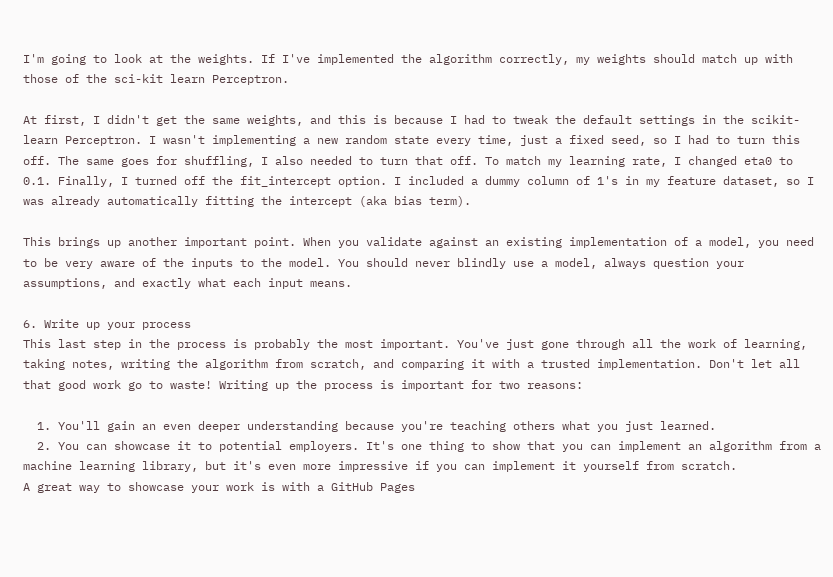I'm going to look at the weights. If I've implemented the algorithm correctly, my weights should match up with those of the sci-kit learn Perceptron.

At first, I didn't get the same weights, and this is because I had to tweak the default settings in the scikit-learn Perceptron. I wasn't implementing a new random state every time, just a fixed seed, so I had to turn this off. The same goes for shuffling, I also needed to turn that off. To match my learning rate, I changed eta0 to 0.1. Finally, I turned off the fit_intercept option. I included a dummy column of 1's in my feature dataset, so I was already automatically fitting the intercept (aka bias term).

This brings up another important point. When you validate against an existing implementation of a model, you need to be very aware of the inputs to the model. You should never blindly use a model, always question your assumptions, and exactly what each input means.

6. Write up your process
This last step in the process is probably the most important. You've just gone through all the work of learning, taking notes, writing the algorithm from scratch, and comparing it with a trusted implementation. Don't let all that good work go to waste! Writing up the process is important for two reasons:

  1. You'll gain an even deeper understanding because you're teaching others what you just learned.
  2. You can showcase it to potential employers. It's one thing to show that you can implement an algorithm from a machine learning library, but it's even more impressive if you can implement it yourself from scratch.
A great way to showcase your work is with a GitHub Pages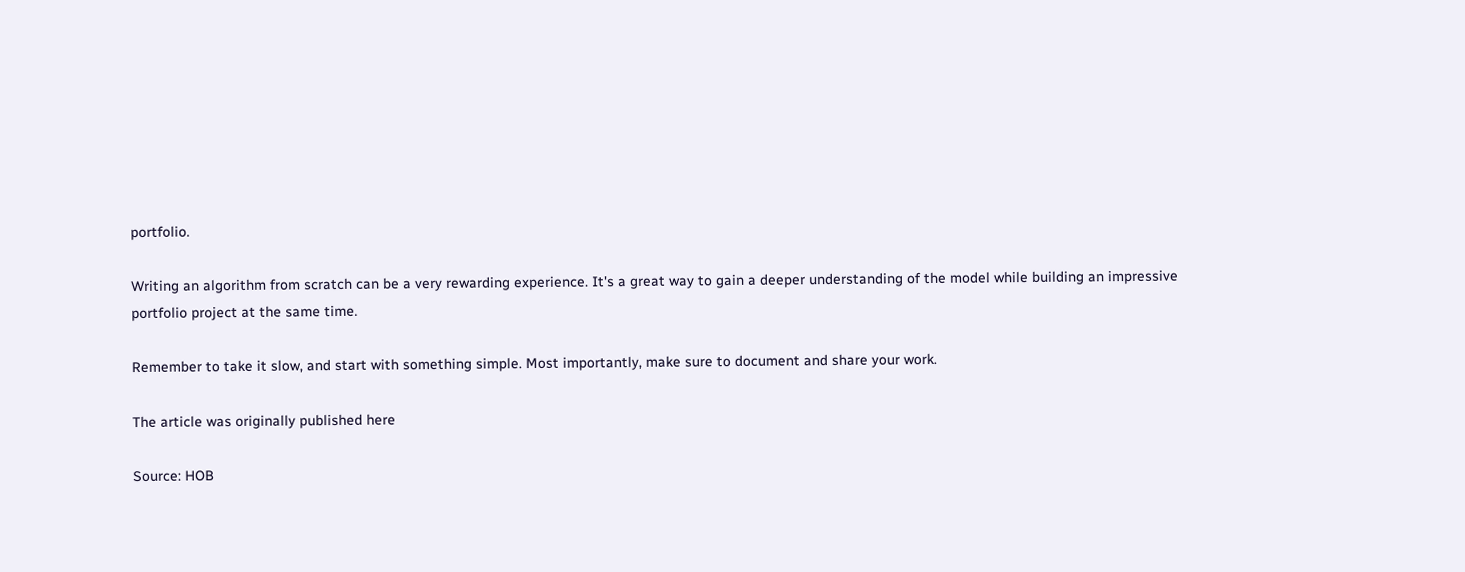portfolio.

Writing an algorithm from scratch can be a very rewarding experience. It's a great way to gain a deeper understanding of the model while building an impressive portfolio project at the same time.

Remember to take it slow, and start with something simple. Most importantly, make sure to document and share your work.

The article was originally published here

Source: HOB